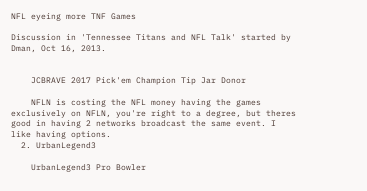NFL eyeing more TNF Games

Discussion in 'Tennessee Titans and NFL Talk' started by Dman, Oct 16, 2013.


    JCBRAVE 2017 Pick'em Champion Tip Jar Donor

    NFLN is costing the NFL money having the games exclusively on NFLN, you're right to a degree, but theres good in having 2 networks broadcast the same event. I like having options.
  2. UrbanLegend3

    UrbanLegend3 Pro Bowler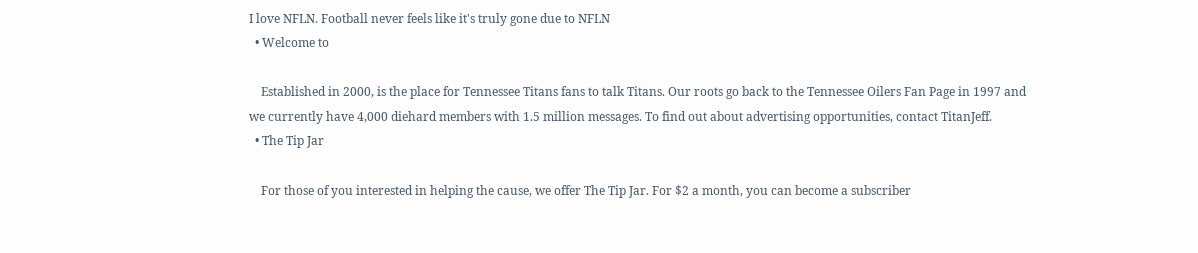I love NFLN. Football never feels like it's truly gone due to NFLN
  • Welcome to

    Established in 2000, is the place for Tennessee Titans fans to talk Titans. Our roots go back to the Tennessee Oilers Fan Page in 1997 and we currently have 4,000 diehard members with 1.5 million messages. To find out about advertising opportunities, contact TitanJeff.
  • The Tip Jar

    For those of you interested in helping the cause, we offer The Tip Jar. For $2 a month, you can become a subscriber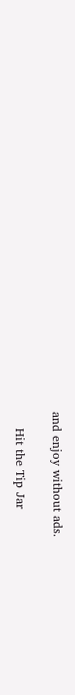and enjoy without ads.

    Hit the Tip Jar